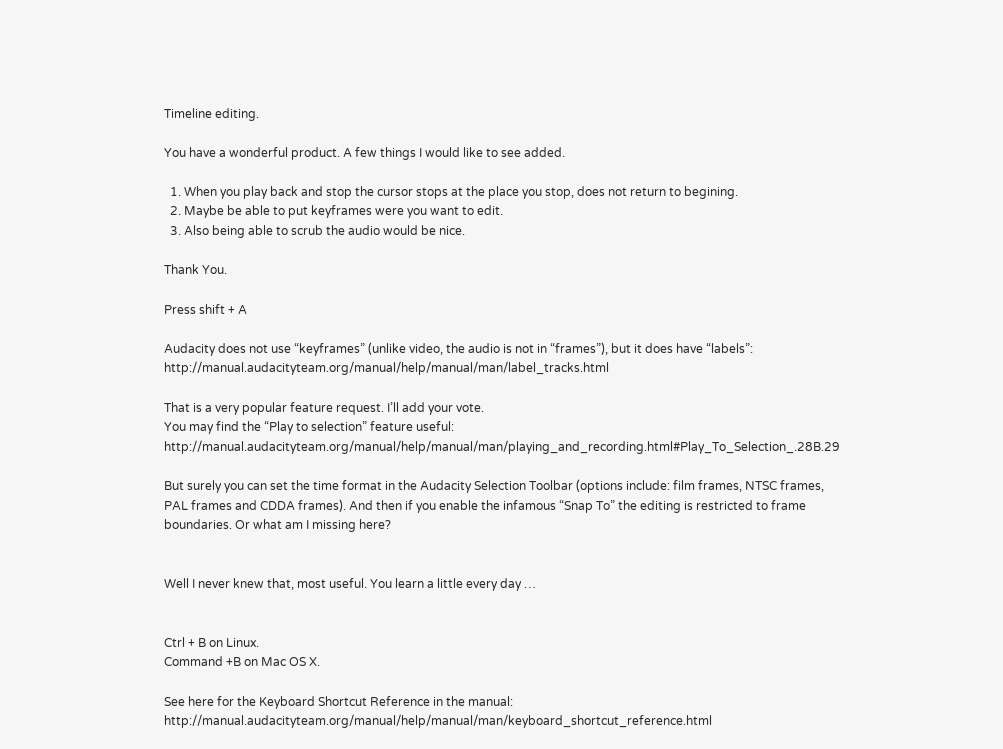Timeline editing.

You have a wonderful product. A few things I would like to see added.

  1. When you play back and stop the cursor stops at the place you stop, does not return to begining.
  2. Maybe be able to put keyframes were you want to edit.
  3. Also being able to scrub the audio would be nice.

Thank You.

Press shift + A

Audacity does not use “keyframes” (unlike video, the audio is not in “frames”), but it does have “labels”: http://manual.audacityteam.org/manual/help/manual/man/label_tracks.html

That is a very popular feature request. I’ll add your vote.
You may find the “Play to selection” feature useful: http://manual.audacityteam.org/manual/help/manual/man/playing_and_recording.html#Play_To_Selection_.28B.29

But surely you can set the time format in the Audacity Selection Toolbar (options include: film frames, NTSC frames, PAL frames and CDDA frames). And then if you enable the infamous “Snap To” the editing is restricted to frame boundaries. Or what am I missing here?


Well I never knew that, most useful. You learn a little every day …


Ctrl + B on Linux.
Command +B on Mac OS X.

See here for the Keyboard Shortcut Reference in the manual: http://manual.audacityteam.org/manual/help/manual/man/keyboard_shortcut_reference.html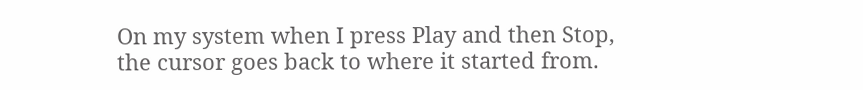On my system when I press Play and then Stop, the cursor goes back to where it started from.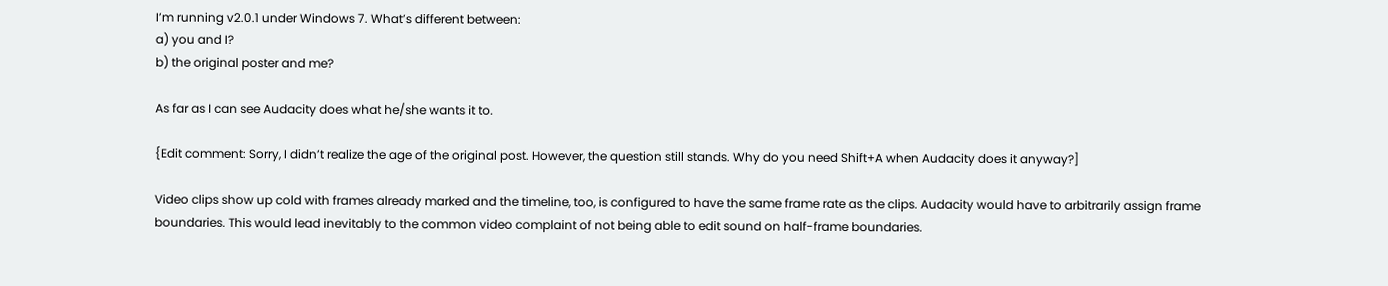I’m running v2.0.1 under Windows 7. What’s different between:
a) you and I?
b) the original poster and me?

As far as I can see Audacity does what he/she wants it to.

{Edit comment: Sorry, I didn’t realize the age of the original post. However, the question still stands. Why do you need Shift+A when Audacity does it anyway?]

Video clips show up cold with frames already marked and the timeline, too, is configured to have the same frame rate as the clips. Audacity would have to arbitrarily assign frame boundaries. This would lead inevitably to the common video complaint of not being able to edit sound on half-frame boundaries.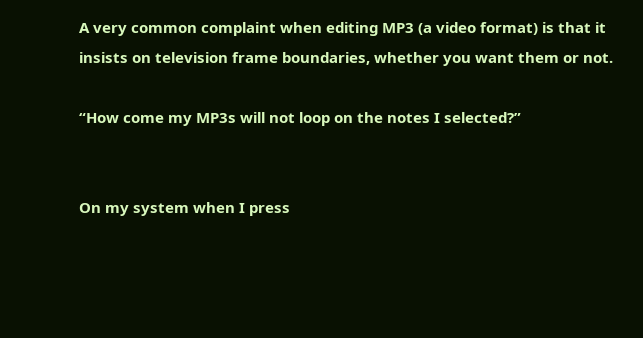A very common complaint when editing MP3 (a video format) is that it insists on television frame boundaries, whether you want them or not.

“How come my MP3s will not loop on the notes I selected?”


On my system when I press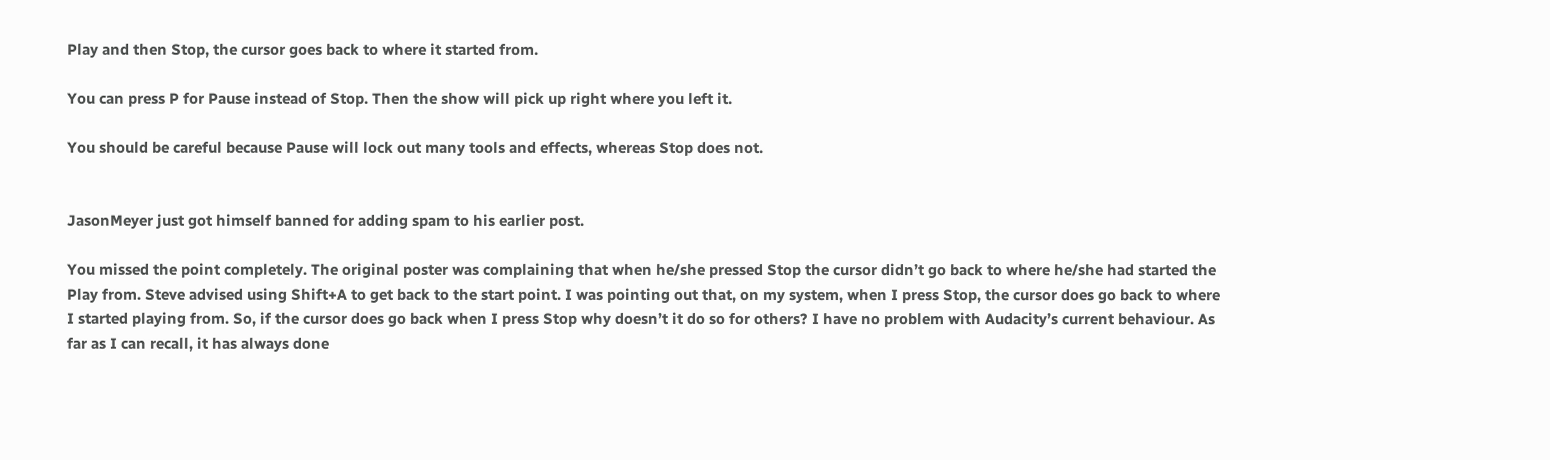Play and then Stop, the cursor goes back to where it started from.

You can press P for Pause instead of Stop. Then the show will pick up right where you left it.

You should be careful because Pause will lock out many tools and effects, whereas Stop does not.


JasonMeyer just got himself banned for adding spam to his earlier post.

You missed the point completely. The original poster was complaining that when he/she pressed Stop the cursor didn’t go back to where he/she had started the Play from. Steve advised using Shift+A to get back to the start point. I was pointing out that, on my system, when I press Stop, the cursor does go back to where I started playing from. So, if the cursor does go back when I press Stop why doesn’t it do so for others? I have no problem with Audacity’s current behaviour. As far as I can recall, it has always done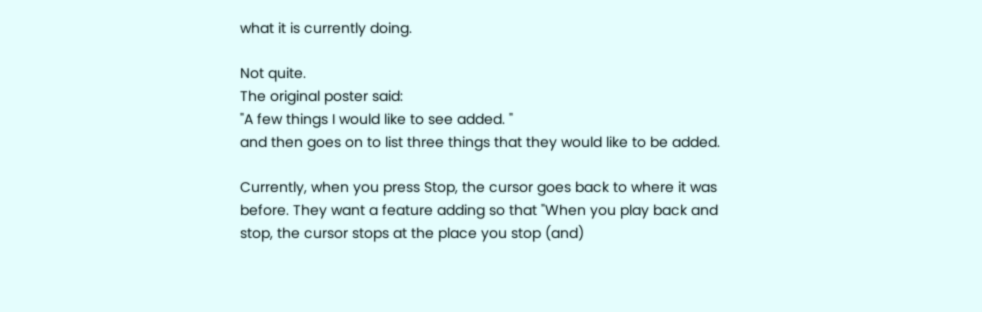what it is currently doing.

Not quite.
The original poster said:
"A few things I would like to see added. "
and then goes on to list three things that they would like to be added.

Currently, when you press Stop, the cursor goes back to where it was before. They want a feature adding so that "When you play back and stop, the cursor stops at the place you stop (and)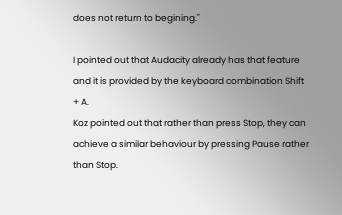does not return to begining."

I pointed out that Audacity already has that feature and it is provided by the keyboard combination Shift + A.
Koz pointed out that rather than press Stop, they can achieve a similar behaviour by pressing Pause rather than Stop.